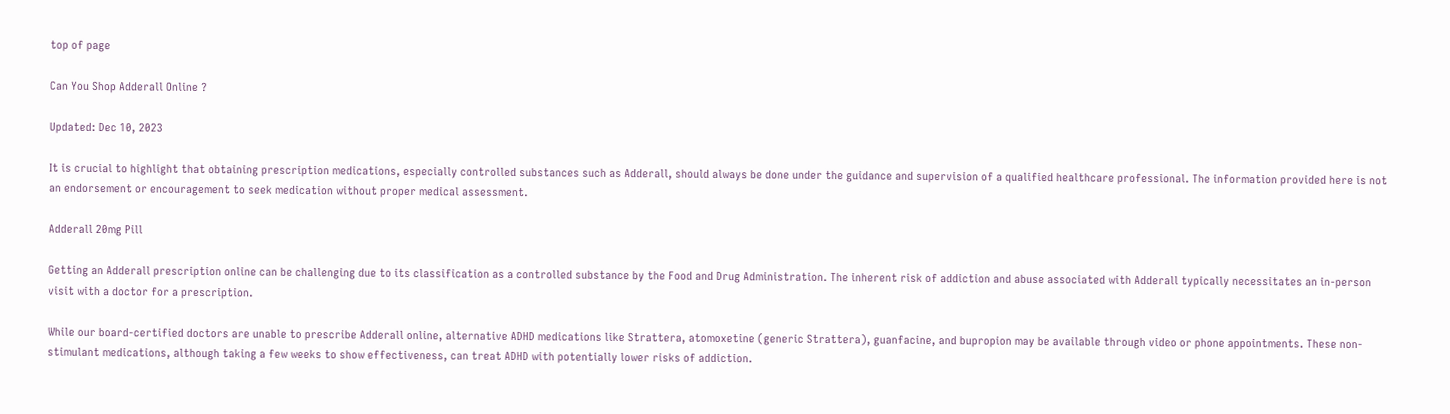top of page

Can You Shop Adderall Online ?

Updated: Dec 10, 2023

It is crucial to highlight that obtaining prescription medications, especially controlled substances such as Adderall, should always be done under the guidance and supervision of a qualified healthcare professional. The information provided here is not an endorsement or encouragement to seek medication without proper medical assessment.

Adderall 20mg Pill

Getting an Adderall prescription online can be challenging due to its classification as a controlled substance by the Food and Drug Administration. The inherent risk of addiction and abuse associated with Adderall typically necessitates an in-person visit with a doctor for a prescription.

While our board-certified doctors are unable to prescribe Adderall online, alternative ADHD medications like Strattera, atomoxetine (generic Strattera), guanfacine, and bupropion may be available through video or phone appointments. These non-stimulant medications, although taking a few weeks to show effectiveness, can treat ADHD with potentially lower risks of addiction.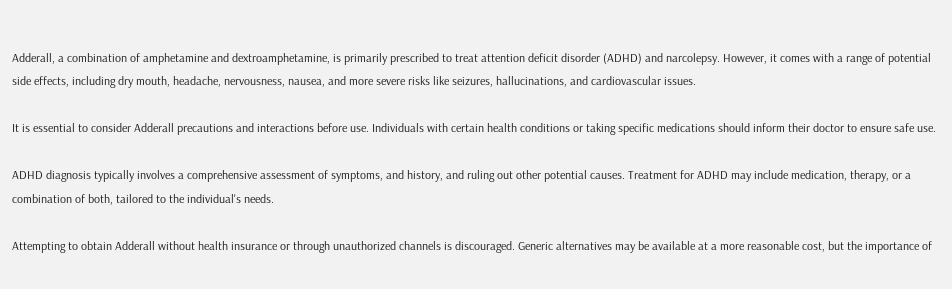Adderall, a combination of amphetamine and dextroamphetamine, is primarily prescribed to treat attention deficit disorder (ADHD) and narcolepsy. However, it comes with a range of potential side effects, including dry mouth, headache, nervousness, nausea, and more severe risks like seizures, hallucinations, and cardiovascular issues.

It is essential to consider Adderall precautions and interactions before use. Individuals with certain health conditions or taking specific medications should inform their doctor to ensure safe use.

ADHD diagnosis typically involves a comprehensive assessment of symptoms, and history, and ruling out other potential causes. Treatment for ADHD may include medication, therapy, or a combination of both, tailored to the individual's needs.

Attempting to obtain Adderall without health insurance or through unauthorized channels is discouraged. Generic alternatives may be available at a more reasonable cost, but the importance of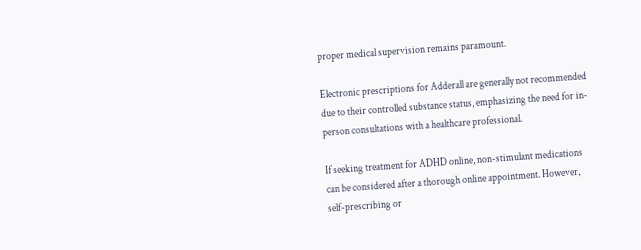proper medical supervision remains paramount.

Electronic prescriptions for Adderall are generally not recommended due to their controlled substance status, emphasizing the need for in-person consultations with a healthcare professional.

If seeking treatment for ADHD online, non-stimulant medications can be considered after a thorough online appointment. However, self-prescribing or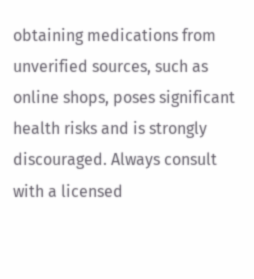obtaining medications from unverified sources, such as online shops, poses significant health risks and is strongly discouraged. Always consult with a licensed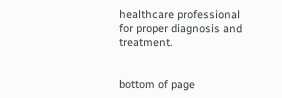healthcare professional for proper diagnosis and treatment.


bottom of page